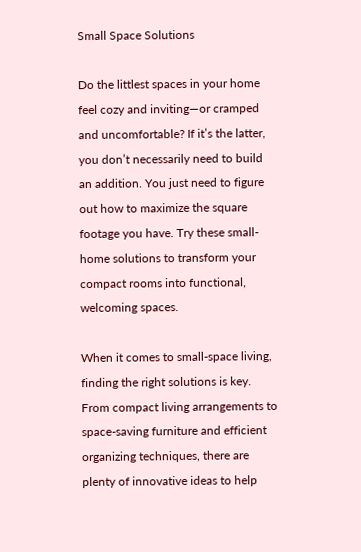Small Space Solutions

Do the littlest spaces in your home feel cozy and inviting—or cramped and uncomfortable? If it’s the latter, you don’t necessarily need to build an addition. You just need to figure out how to maximize the square footage you have. Try these small-home solutions to transform your compact rooms into functional, welcoming spaces.

When it comes to small-space living, finding the right solutions is key. From compact living arrangements to space-saving furniture and efficient organizing techniques, there are plenty of innovative ideas to help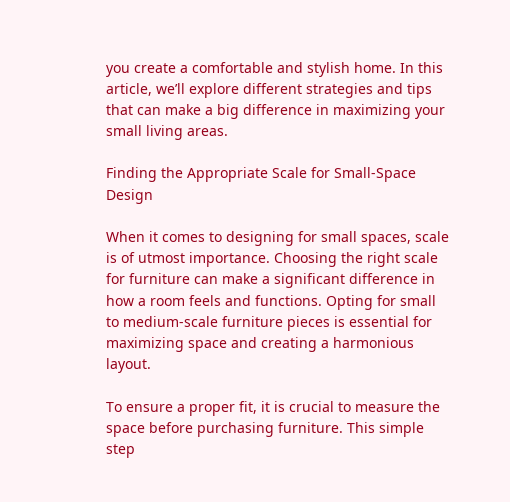you create a comfortable and stylish home. In this article, we’ll explore different strategies and tips that can make a big difference in maximizing your small living areas.

Finding the Appropriate Scale for Small-Space Design

When it comes to designing for small spaces, scale is of utmost importance. Choosing the right scale for furniture can make a significant difference in how a room feels and functions. Opting for small to medium-scale furniture pieces is essential for maximizing space and creating a harmonious layout.

To ensure a proper fit, it is crucial to measure the space before purchasing furniture. This simple step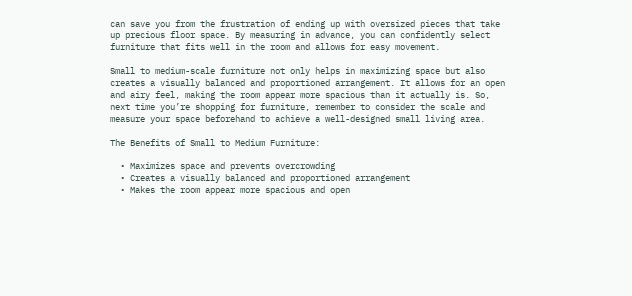can save you from the frustration of ending up with oversized pieces that take up precious floor space. By measuring in advance, you can confidently select furniture that fits well in the room and allows for easy movement.

Small to medium-scale furniture not only helps in maximizing space but also creates a visually balanced and proportioned arrangement. It allows for an open and airy feel, making the room appear more spacious than it actually is. So, next time you’re shopping for furniture, remember to consider the scale and measure your space beforehand to achieve a well-designed small living area.

The Benefits of Small to Medium Furniture:

  • Maximizes space and prevents overcrowding
  • Creates a visually balanced and proportioned arrangement
  • Makes the room appear more spacious and open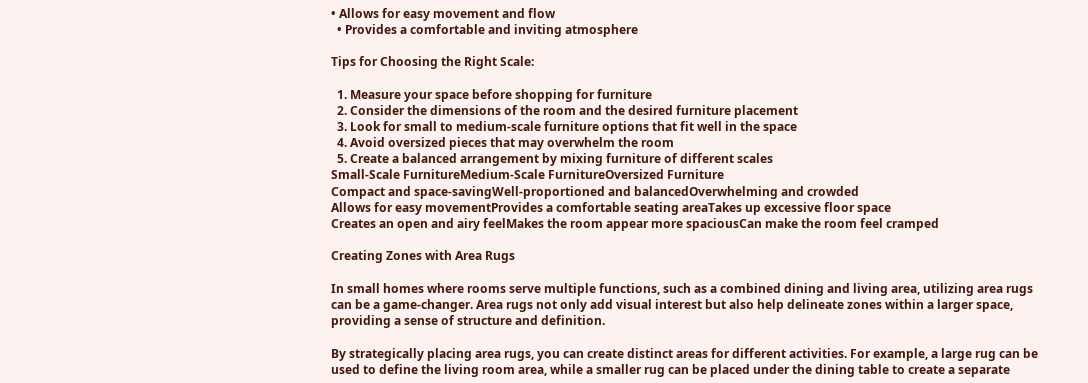• Allows for easy movement and flow
  • Provides a comfortable and inviting atmosphere

Tips for Choosing the Right Scale:

  1. Measure your space before shopping for furniture
  2. Consider the dimensions of the room and the desired furniture placement
  3. Look for small to medium-scale furniture options that fit well in the space
  4. Avoid oversized pieces that may overwhelm the room
  5. Create a balanced arrangement by mixing furniture of different scales
Small-Scale FurnitureMedium-Scale FurnitureOversized Furniture
Compact and space-savingWell-proportioned and balancedOverwhelming and crowded
Allows for easy movementProvides a comfortable seating areaTakes up excessive floor space
Creates an open and airy feelMakes the room appear more spaciousCan make the room feel cramped

Creating Zones with Area Rugs

In small homes where rooms serve multiple functions, such as a combined dining and living area, utilizing area rugs can be a game-changer. Area rugs not only add visual interest but also help delineate zones within a larger space, providing a sense of structure and definition.

By strategically placing area rugs, you can create distinct areas for different activities. For example, a large rug can be used to define the living room area, while a smaller rug can be placed under the dining table to create a separate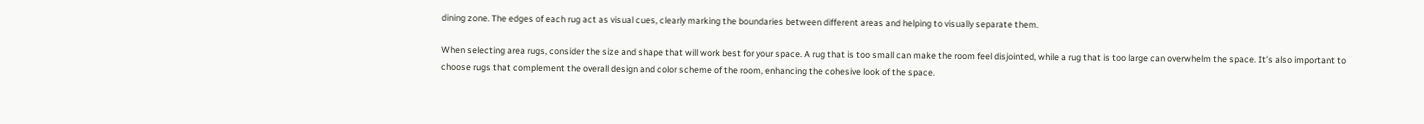dining zone. The edges of each rug act as visual cues, clearly marking the boundaries between different areas and helping to visually separate them.

When selecting area rugs, consider the size and shape that will work best for your space. A rug that is too small can make the room feel disjointed, while a rug that is too large can overwhelm the space. It’s also important to choose rugs that complement the overall design and color scheme of the room, enhancing the cohesive look of the space.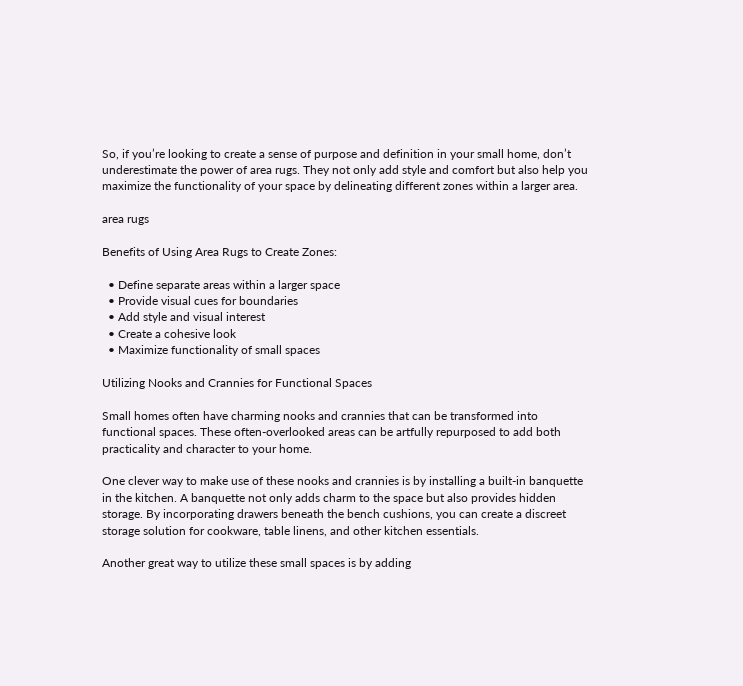So, if you’re looking to create a sense of purpose and definition in your small home, don’t underestimate the power of area rugs. They not only add style and comfort but also help you maximize the functionality of your space by delineating different zones within a larger area.

area rugs

Benefits of Using Area Rugs to Create Zones:

  • Define separate areas within a larger space
  • Provide visual cues for boundaries
  • Add style and visual interest
  • Create a cohesive look
  • Maximize functionality of small spaces

Utilizing Nooks and Crannies for Functional Spaces

Small homes often have charming nooks and crannies that can be transformed into functional spaces. These often-overlooked areas can be artfully repurposed to add both practicality and character to your home.

One clever way to make use of these nooks and crannies is by installing a built-in banquette in the kitchen. A banquette not only adds charm to the space but also provides hidden storage. By incorporating drawers beneath the bench cushions, you can create a discreet storage solution for cookware, table linens, and other kitchen essentials.

Another great way to utilize these small spaces is by adding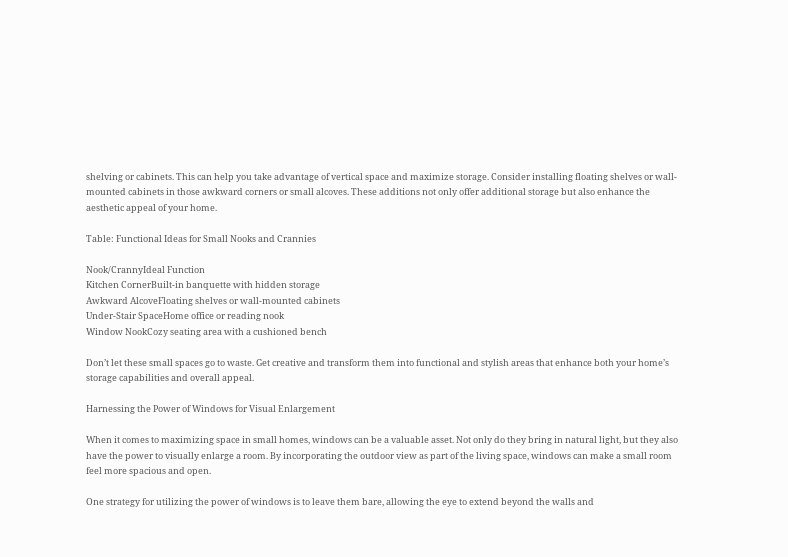shelving or cabinets. This can help you take advantage of vertical space and maximize storage. Consider installing floating shelves or wall-mounted cabinets in those awkward corners or small alcoves. These additions not only offer additional storage but also enhance the aesthetic appeal of your home.

Table: Functional Ideas for Small Nooks and Crannies

Nook/CrannyIdeal Function
Kitchen CornerBuilt-in banquette with hidden storage
Awkward AlcoveFloating shelves or wall-mounted cabinets
Under-Stair SpaceHome office or reading nook
Window NookCozy seating area with a cushioned bench

Don’t let these small spaces go to waste. Get creative and transform them into functional and stylish areas that enhance both your home’s storage capabilities and overall appeal.

Harnessing the Power of Windows for Visual Enlargement

When it comes to maximizing space in small homes, windows can be a valuable asset. Not only do they bring in natural light, but they also have the power to visually enlarge a room. By incorporating the outdoor view as part of the living space, windows can make a small room feel more spacious and open.

One strategy for utilizing the power of windows is to leave them bare, allowing the eye to extend beyond the walls and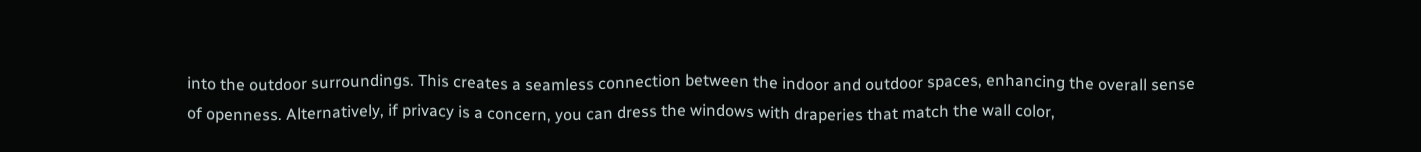into the outdoor surroundings. This creates a seamless connection between the indoor and outdoor spaces, enhancing the overall sense of openness. Alternatively, if privacy is a concern, you can dress the windows with draperies that match the wall color,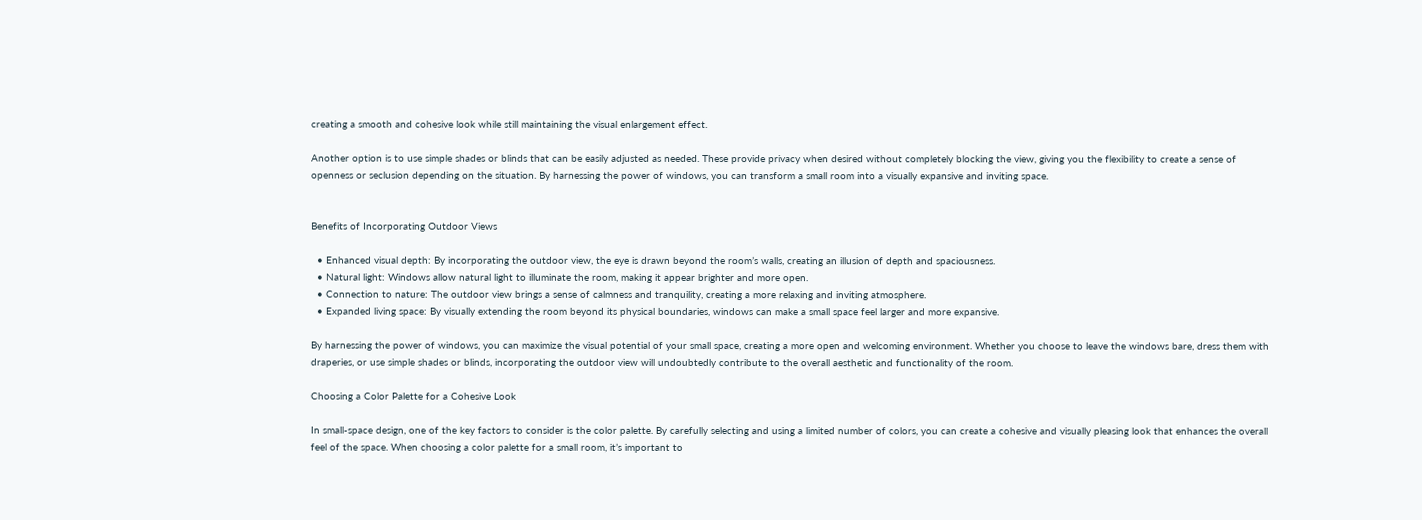creating a smooth and cohesive look while still maintaining the visual enlargement effect.

Another option is to use simple shades or blinds that can be easily adjusted as needed. These provide privacy when desired without completely blocking the view, giving you the flexibility to create a sense of openness or seclusion depending on the situation. By harnessing the power of windows, you can transform a small room into a visually expansive and inviting space.


Benefits of Incorporating Outdoor Views

  • Enhanced visual depth: By incorporating the outdoor view, the eye is drawn beyond the room’s walls, creating an illusion of depth and spaciousness.
  • Natural light: Windows allow natural light to illuminate the room, making it appear brighter and more open.
  • Connection to nature: The outdoor view brings a sense of calmness and tranquility, creating a more relaxing and inviting atmosphere.
  • Expanded living space: By visually extending the room beyond its physical boundaries, windows can make a small space feel larger and more expansive.

By harnessing the power of windows, you can maximize the visual potential of your small space, creating a more open and welcoming environment. Whether you choose to leave the windows bare, dress them with draperies, or use simple shades or blinds, incorporating the outdoor view will undoubtedly contribute to the overall aesthetic and functionality of the room.

Choosing a Color Palette for a Cohesive Look

In small-space design, one of the key factors to consider is the color palette. By carefully selecting and using a limited number of colors, you can create a cohesive and visually pleasing look that enhances the overall feel of the space. When choosing a color palette for a small room, it’s important to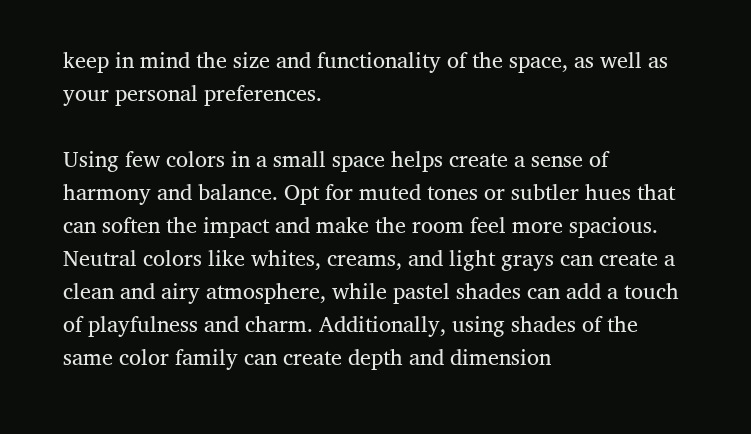keep in mind the size and functionality of the space, as well as your personal preferences.

Using few colors in a small space helps create a sense of harmony and balance. Opt for muted tones or subtler hues that can soften the impact and make the room feel more spacious. Neutral colors like whites, creams, and light grays can create a clean and airy atmosphere, while pastel shades can add a touch of playfulness and charm. Additionally, using shades of the same color family can create depth and dimension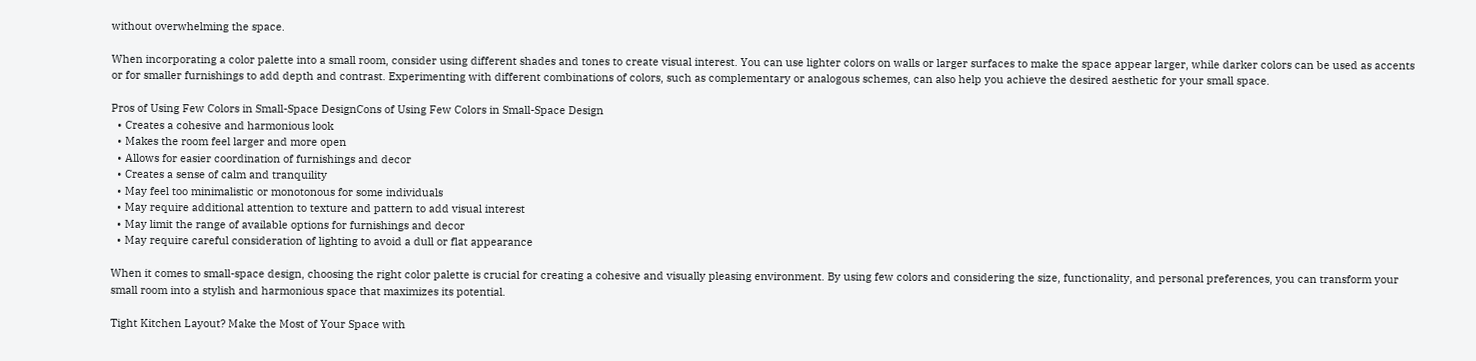without overwhelming the space.

When incorporating a color palette into a small room, consider using different shades and tones to create visual interest. You can use lighter colors on walls or larger surfaces to make the space appear larger, while darker colors can be used as accents or for smaller furnishings to add depth and contrast. Experimenting with different combinations of colors, such as complementary or analogous schemes, can also help you achieve the desired aesthetic for your small space.

Pros of Using Few Colors in Small-Space DesignCons of Using Few Colors in Small-Space Design
  • Creates a cohesive and harmonious look
  • Makes the room feel larger and more open
  • Allows for easier coordination of furnishings and decor
  • Creates a sense of calm and tranquility
  • May feel too minimalistic or monotonous for some individuals
  • May require additional attention to texture and pattern to add visual interest
  • May limit the range of available options for furnishings and decor
  • May require careful consideration of lighting to avoid a dull or flat appearance

When it comes to small-space design, choosing the right color palette is crucial for creating a cohesive and visually pleasing environment. By using few colors and considering the size, functionality, and personal preferences, you can transform your small room into a stylish and harmonious space that maximizes its potential.

Tight Kitchen Layout? Make the Most of Your Space with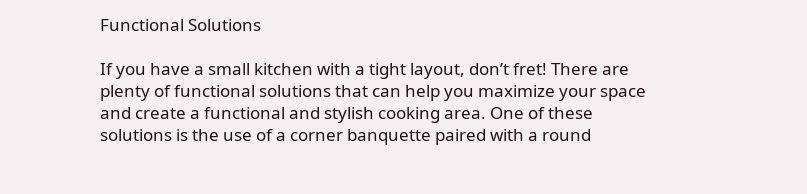Functional Solutions

If you have a small kitchen with a tight layout, don’t fret! There are plenty of functional solutions that can help you maximize your space and create a functional and stylish cooking area. One of these solutions is the use of a corner banquette paired with a round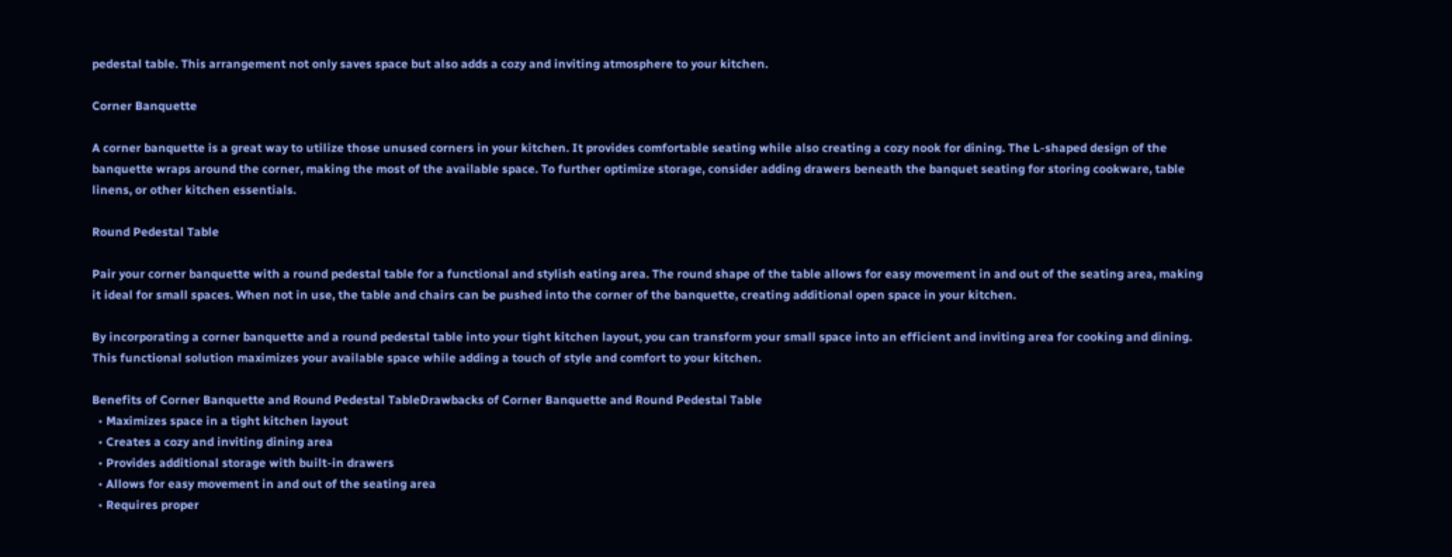pedestal table. This arrangement not only saves space but also adds a cozy and inviting atmosphere to your kitchen.

Corner Banquette

A corner banquette is a great way to utilize those unused corners in your kitchen. It provides comfortable seating while also creating a cozy nook for dining. The L-shaped design of the banquette wraps around the corner, making the most of the available space. To further optimize storage, consider adding drawers beneath the banquet seating for storing cookware, table linens, or other kitchen essentials.

Round Pedestal Table

Pair your corner banquette with a round pedestal table for a functional and stylish eating area. The round shape of the table allows for easy movement in and out of the seating area, making it ideal for small spaces. When not in use, the table and chairs can be pushed into the corner of the banquette, creating additional open space in your kitchen.

By incorporating a corner banquette and a round pedestal table into your tight kitchen layout, you can transform your small space into an efficient and inviting area for cooking and dining. This functional solution maximizes your available space while adding a touch of style and comfort to your kitchen.

Benefits of Corner Banquette and Round Pedestal TableDrawbacks of Corner Banquette and Round Pedestal Table
  • Maximizes space in a tight kitchen layout
  • Creates a cozy and inviting dining area
  • Provides additional storage with built-in drawers
  • Allows for easy movement in and out of the seating area
  • Requires proper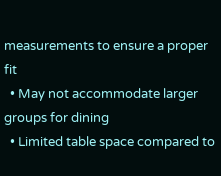measurements to ensure a proper fit
  • May not accommodate larger groups for dining
  • Limited table space compared to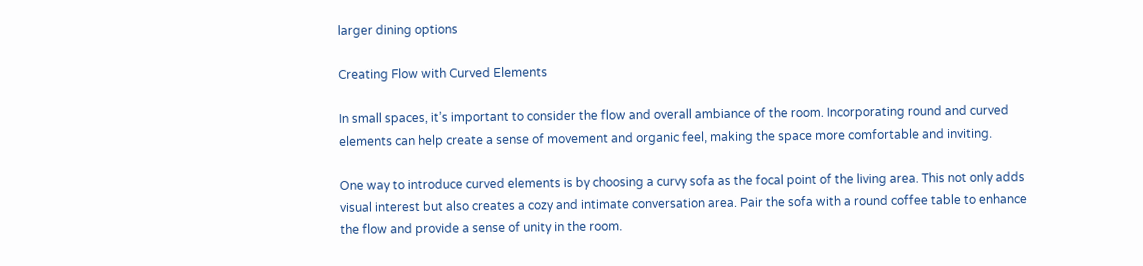larger dining options

Creating Flow with Curved Elements

In small spaces, it’s important to consider the flow and overall ambiance of the room. Incorporating round and curved elements can help create a sense of movement and organic feel, making the space more comfortable and inviting.

One way to introduce curved elements is by choosing a curvy sofa as the focal point of the living area. This not only adds visual interest but also creates a cozy and intimate conversation area. Pair the sofa with a round coffee table to enhance the flow and provide a sense of unity in the room.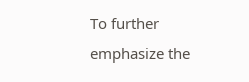To further emphasize the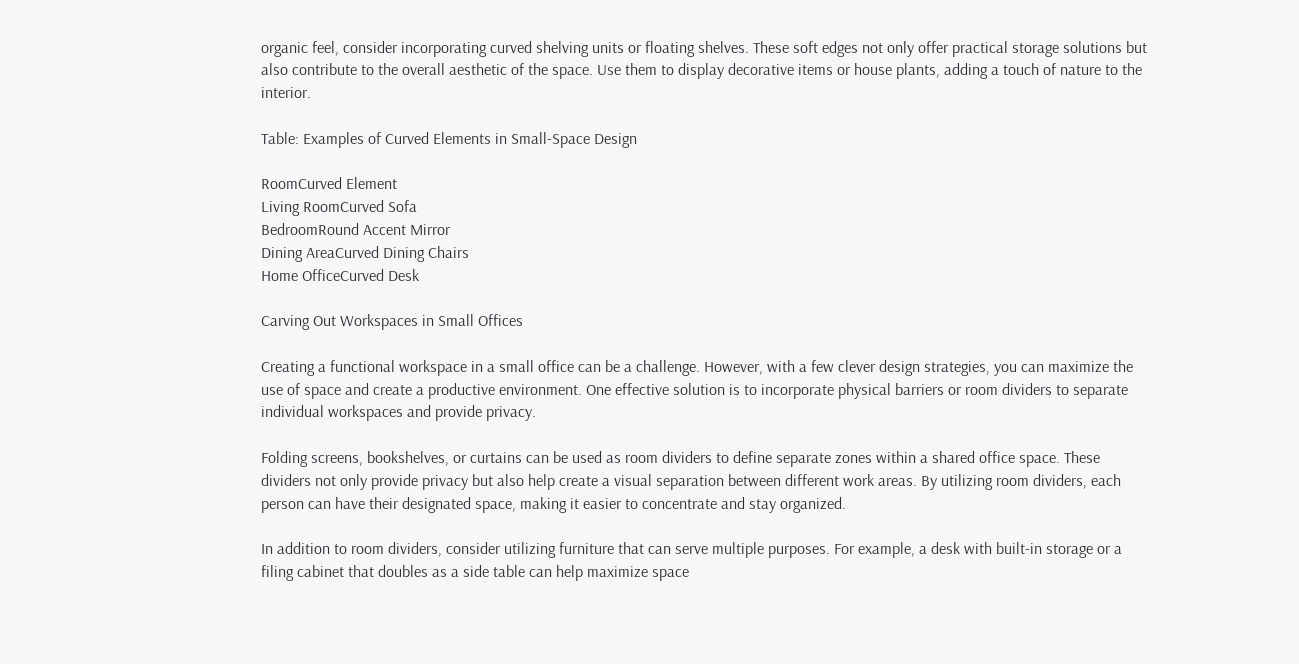organic feel, consider incorporating curved shelving units or floating shelves. These soft edges not only offer practical storage solutions but also contribute to the overall aesthetic of the space. Use them to display decorative items or house plants, adding a touch of nature to the interior.

Table: Examples of Curved Elements in Small-Space Design

RoomCurved Element
Living RoomCurved Sofa
BedroomRound Accent Mirror
Dining AreaCurved Dining Chairs
Home OfficeCurved Desk

Carving Out Workspaces in Small Offices

Creating a functional workspace in a small office can be a challenge. However, with a few clever design strategies, you can maximize the use of space and create a productive environment. One effective solution is to incorporate physical barriers or room dividers to separate individual workspaces and provide privacy.

Folding screens, bookshelves, or curtains can be used as room dividers to define separate zones within a shared office space. These dividers not only provide privacy but also help create a visual separation between different work areas. By utilizing room dividers, each person can have their designated space, making it easier to concentrate and stay organized.

In addition to room dividers, consider utilizing furniture that can serve multiple purposes. For example, a desk with built-in storage or a filing cabinet that doubles as a side table can help maximize space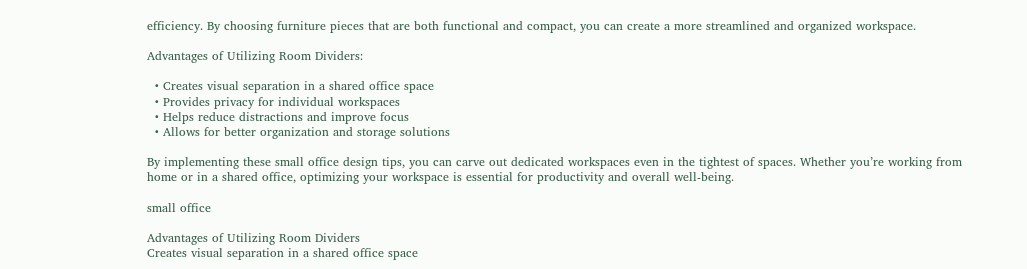efficiency. By choosing furniture pieces that are both functional and compact, you can create a more streamlined and organized workspace.

Advantages of Utilizing Room Dividers:

  • Creates visual separation in a shared office space
  • Provides privacy for individual workspaces
  • Helps reduce distractions and improve focus
  • Allows for better organization and storage solutions

By implementing these small office design tips, you can carve out dedicated workspaces even in the tightest of spaces. Whether you’re working from home or in a shared office, optimizing your workspace is essential for productivity and overall well-being.

small office

Advantages of Utilizing Room Dividers
Creates visual separation in a shared office space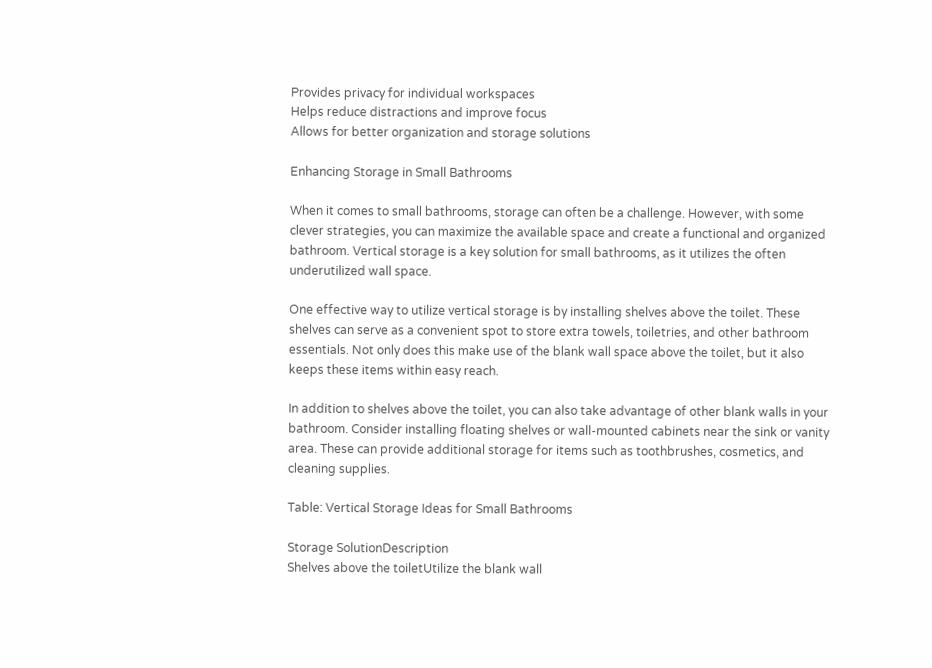Provides privacy for individual workspaces
Helps reduce distractions and improve focus
Allows for better organization and storage solutions

Enhancing Storage in Small Bathrooms

When it comes to small bathrooms, storage can often be a challenge. However, with some clever strategies, you can maximize the available space and create a functional and organized bathroom. Vertical storage is a key solution for small bathrooms, as it utilizes the often underutilized wall space.

One effective way to utilize vertical storage is by installing shelves above the toilet. These shelves can serve as a convenient spot to store extra towels, toiletries, and other bathroom essentials. Not only does this make use of the blank wall space above the toilet, but it also keeps these items within easy reach.

In addition to shelves above the toilet, you can also take advantage of other blank walls in your bathroom. Consider installing floating shelves or wall-mounted cabinets near the sink or vanity area. These can provide additional storage for items such as toothbrushes, cosmetics, and cleaning supplies.

Table: Vertical Storage Ideas for Small Bathrooms

Storage SolutionDescription
Shelves above the toiletUtilize the blank wall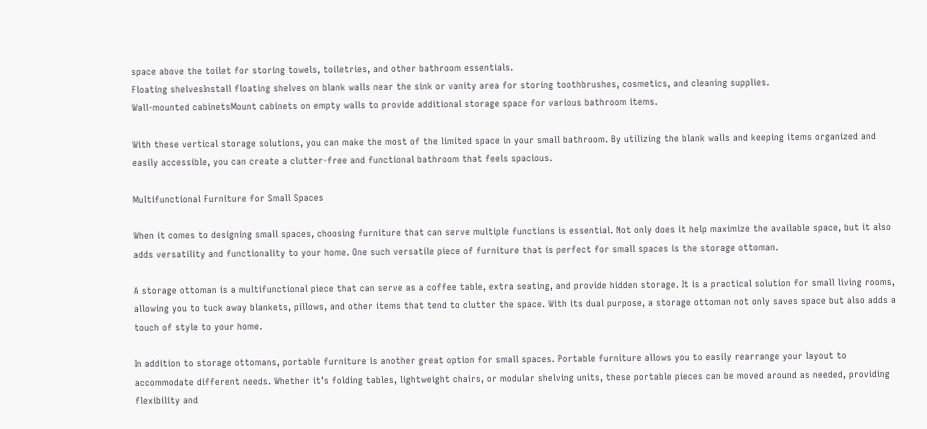space above the toilet for storing towels, toiletries, and other bathroom essentials.
Floating shelvesInstall floating shelves on blank walls near the sink or vanity area for storing toothbrushes, cosmetics, and cleaning supplies.
Wall-mounted cabinetsMount cabinets on empty walls to provide additional storage space for various bathroom items.

With these vertical storage solutions, you can make the most of the limited space in your small bathroom. By utilizing the blank walls and keeping items organized and easily accessible, you can create a clutter-free and functional bathroom that feels spacious.

Multifunctional Furniture for Small Spaces

When it comes to designing small spaces, choosing furniture that can serve multiple functions is essential. Not only does it help maximize the available space, but it also adds versatility and functionality to your home. One such versatile piece of furniture that is perfect for small spaces is the storage ottoman.

A storage ottoman is a multifunctional piece that can serve as a coffee table, extra seating, and provide hidden storage. It is a practical solution for small living rooms, allowing you to tuck away blankets, pillows, and other items that tend to clutter the space. With its dual purpose, a storage ottoman not only saves space but also adds a touch of style to your home.

In addition to storage ottomans, portable furniture is another great option for small spaces. Portable furniture allows you to easily rearrange your layout to accommodate different needs. Whether it’s folding tables, lightweight chairs, or modular shelving units, these portable pieces can be moved around as needed, providing flexibility and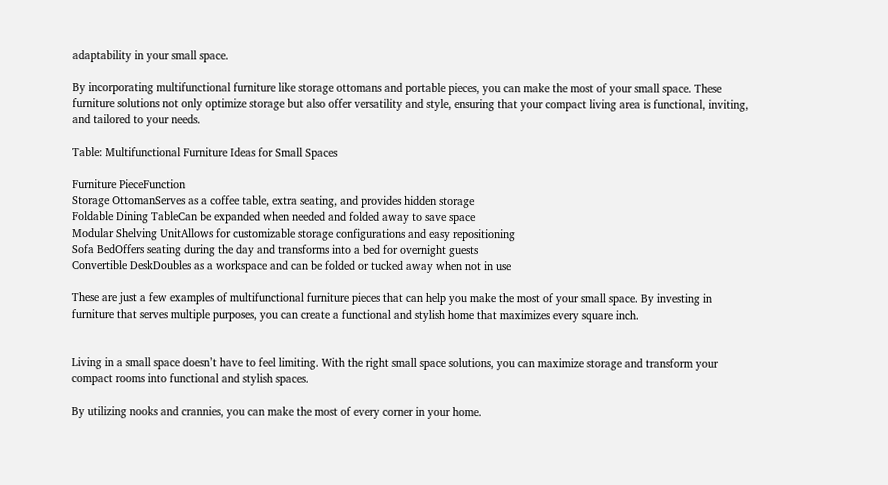adaptability in your small space.

By incorporating multifunctional furniture like storage ottomans and portable pieces, you can make the most of your small space. These furniture solutions not only optimize storage but also offer versatility and style, ensuring that your compact living area is functional, inviting, and tailored to your needs.

Table: Multifunctional Furniture Ideas for Small Spaces

Furniture PieceFunction
Storage OttomanServes as a coffee table, extra seating, and provides hidden storage
Foldable Dining TableCan be expanded when needed and folded away to save space
Modular Shelving UnitAllows for customizable storage configurations and easy repositioning
Sofa BedOffers seating during the day and transforms into a bed for overnight guests
Convertible DeskDoubles as a workspace and can be folded or tucked away when not in use

These are just a few examples of multifunctional furniture pieces that can help you make the most of your small space. By investing in furniture that serves multiple purposes, you can create a functional and stylish home that maximizes every square inch.


Living in a small space doesn’t have to feel limiting. With the right small space solutions, you can maximize storage and transform your compact rooms into functional and stylish spaces.

By utilizing nooks and crannies, you can make the most of every corner in your home.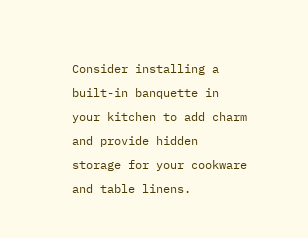Consider installing a built-in banquette in your kitchen to add charm and provide hidden storage for your cookware and table linens.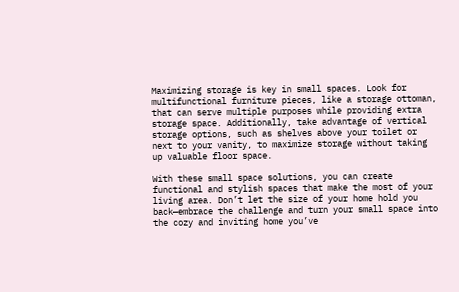Maximizing storage is key in small spaces. Look for multifunctional furniture pieces, like a storage ottoman, that can serve multiple purposes while providing extra storage space. Additionally, take advantage of vertical storage options, such as shelves above your toilet or next to your vanity, to maximize storage without taking up valuable floor space.

With these small space solutions, you can create functional and stylish spaces that make the most of your living area. Don’t let the size of your home hold you back—embrace the challenge and turn your small space into the cozy and inviting home you’ve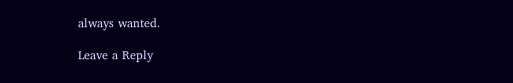always wanted.

Leave a Reply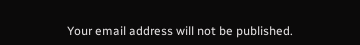Your email address will not be published.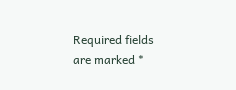Required fields are marked *